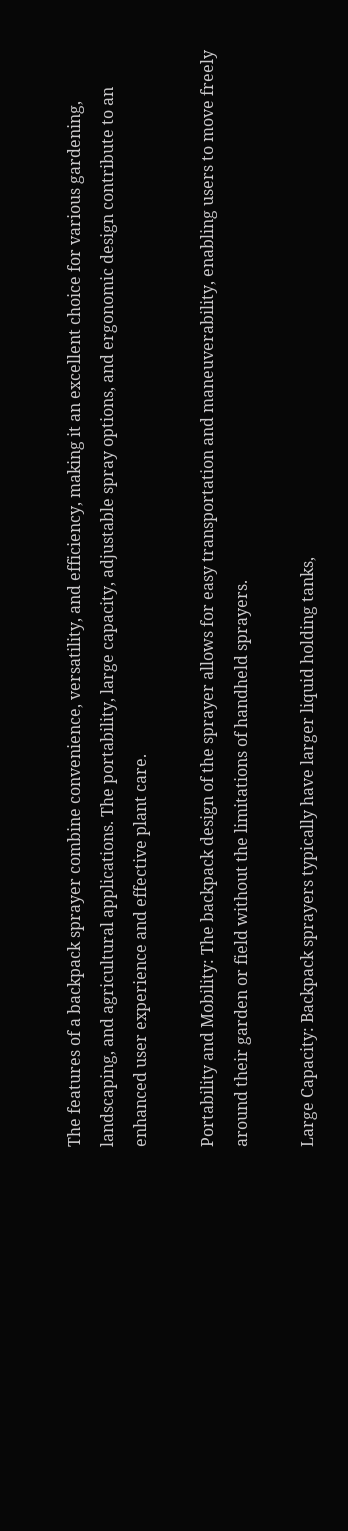The features of a backpack sprayer combine convenience, versatility, and efficiency, making it an excellent choice for various gardening, landscaping, and agricultural applications. The portability, large capacity, adjustable spray options, and ergonomic design contribute to an enhanced user experience and effective plant care.

Portability and Mobility: The backpack design of the sprayer allows for easy transportation and maneuverability, enabling users to move freely around their garden or field without the limitations of handheld sprayers.

Large Capacity: Backpack sprayers typically have larger liquid holding tanks,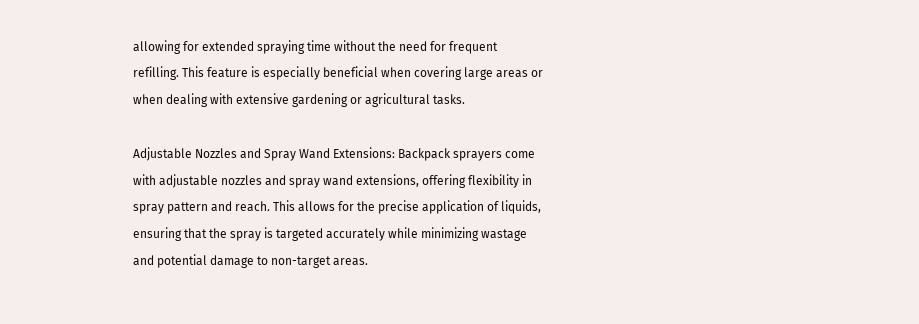allowing for extended spraying time without the need for frequent refilling. This feature is especially beneficial when covering large areas or when dealing with extensive gardening or agricultural tasks.

Adjustable Nozzles and Spray Wand Extensions: Backpack sprayers come with adjustable nozzles and spray wand extensions, offering flexibility in spray pattern and reach. This allows for the precise application of liquids, ensuring that the spray is targeted accurately while minimizing wastage and potential damage to non-target areas.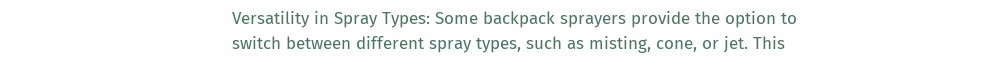Versatility in Spray Types: Some backpack sprayers provide the option to switch between different spray types, such as misting, cone, or jet. This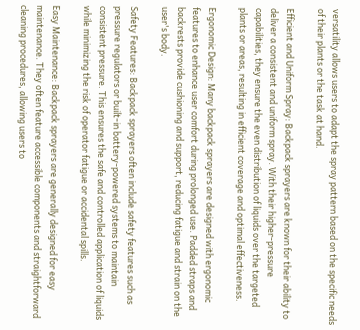versatility allows users to adapt the spray pattern based on the specific needs of their plants or the task at hand.

Efficient and Uniform Spray: Backpack sprayers are known for their ability to deliver a consistent and uniform spray. With their higher-pressure capabilities, they ensure the even distribution of liquids over the targeted plants or areas, resulting in efficient coverage and optimal effectiveness.

Ergonomic Design: Many backpack sprayers are designed with ergonomic features to enhance user comfort during prolonged use. Padded straps and backrests provide cushioning and support, reducing fatigue and strain on the user's body.

Safety Features: Backpack sprayers often include safety features such as pressure regulators or built-in battery-powered systems to maintain consistent pressure. This ensures the safe and controlled application of liquids while minimizing the risk of operator fatigue or accidental spills.

Easy Maintenance: Backpack sprayers are generally designed for easy maintenance. They often feature accessible components and straightforward cleaning procedures, allowing users to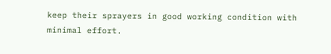keep their sprayers in good working condition with minimal effort.